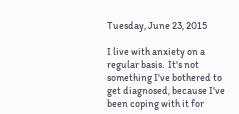Tuesday, June 23, 2015

I live with anxiety on a regular basis.  It's not something I've bothered to get diagnosed, because I've been coping with it for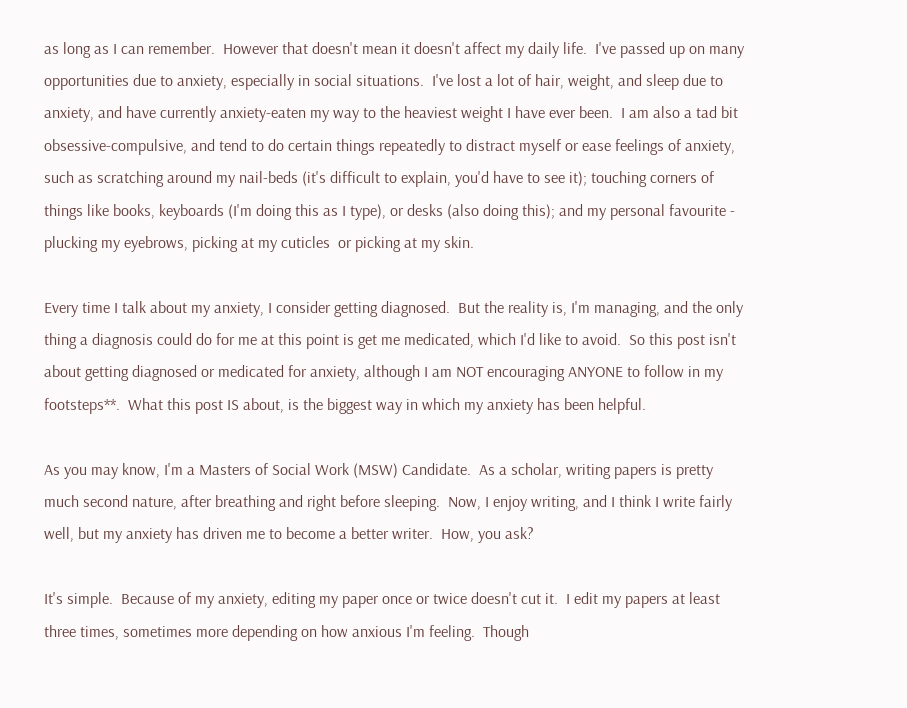as long as I can remember.  However that doesn't mean it doesn't affect my daily life.  I've passed up on many opportunities due to anxiety, especially in social situations.  I've lost a lot of hair, weight, and sleep due to anxiety, and have currently anxiety-eaten my way to the heaviest weight I have ever been.  I am also a tad bit obsessive-compulsive, and tend to do certain things repeatedly to distract myself or ease feelings of anxiety, such as scratching around my nail-beds (it's difficult to explain, you'd have to see it); touching corners of things like books, keyboards (I'm doing this as I type), or desks (also doing this); and my personal favourite - plucking my eyebrows, picking at my cuticles  or picking at my skin.

Every time I talk about my anxiety, I consider getting diagnosed.  But the reality is, I'm managing, and the only thing a diagnosis could do for me at this point is get me medicated, which I'd like to avoid.  So this post isn't about getting diagnosed or medicated for anxiety, although I am NOT encouraging ANYONE to follow in my footsteps**.  What this post IS about, is the biggest way in which my anxiety has been helpful.

As you may know, I'm a Masters of Social Work (MSW) Candidate.  As a scholar, writing papers is pretty much second nature, after breathing and right before sleeping.  Now, I enjoy writing, and I think I write fairly well, but my anxiety has driven me to become a better writer.  How, you ask?

It's simple.  Because of my anxiety, editing my paper once or twice doesn't cut it.  I edit my papers at least three times, sometimes more depending on how anxious I'm feeling.  Though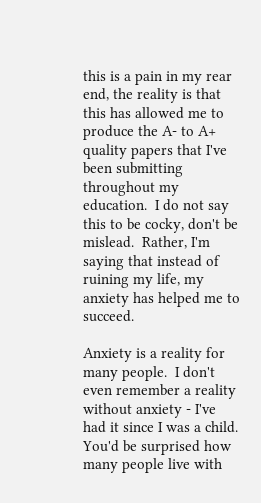this is a pain in my rear end, the reality is that this has allowed me to produce the A- to A+ quality papers that I've been submitting throughout my education.  I do not say this to be cocky, don't be mislead.  Rather, I'm saying that instead of ruining my life, my anxiety has helped me to succeed.

Anxiety is a reality for many people.  I don't even remember a reality without anxiety - I've had it since I was a child.  You'd be surprised how many people live with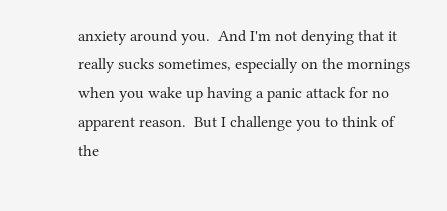anxiety around you.  And I'm not denying that it really sucks sometimes, especially on the mornings when you wake up having a panic attack for no apparent reason.  But I challenge you to think of the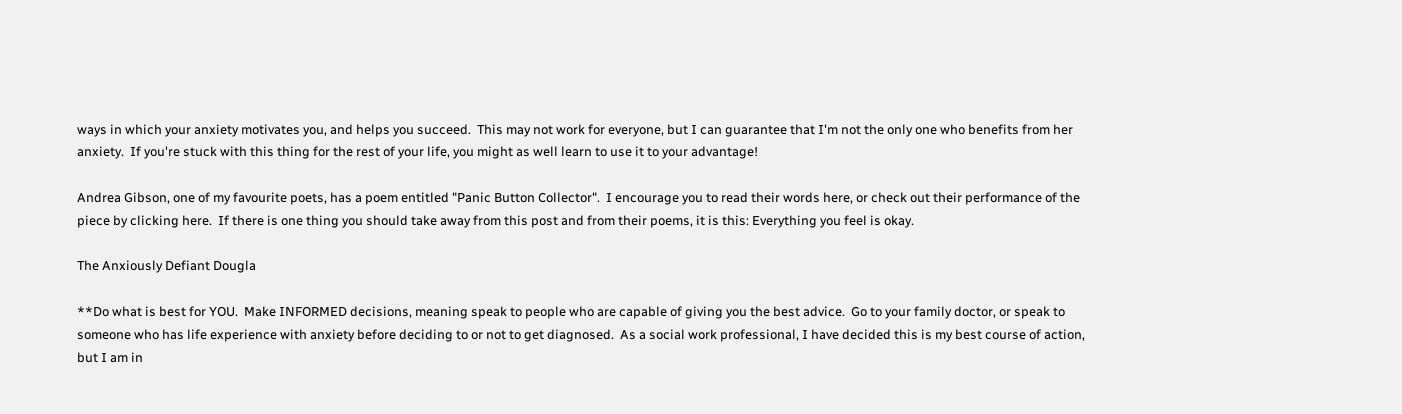ways in which your anxiety motivates you, and helps you succeed.  This may not work for everyone, but I can guarantee that I'm not the only one who benefits from her anxiety.  If you're stuck with this thing for the rest of your life, you might as well learn to use it to your advantage!

Andrea Gibson, one of my favourite poets, has a poem entitled "Panic Button Collector".  I encourage you to read their words here, or check out their performance of the piece by clicking here.  If there is one thing you should take away from this post and from their poems, it is this: Everything you feel is okay.

The Anxiously Defiant Dougla

**Do what is best for YOU.  Make INFORMED decisions, meaning speak to people who are capable of giving you the best advice.  Go to your family doctor, or speak to someone who has life experience with anxiety before deciding to or not to get diagnosed.  As a social work professional, I have decided this is my best course of action, but I am in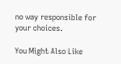no way responsible for your choices.

You Might Also Like